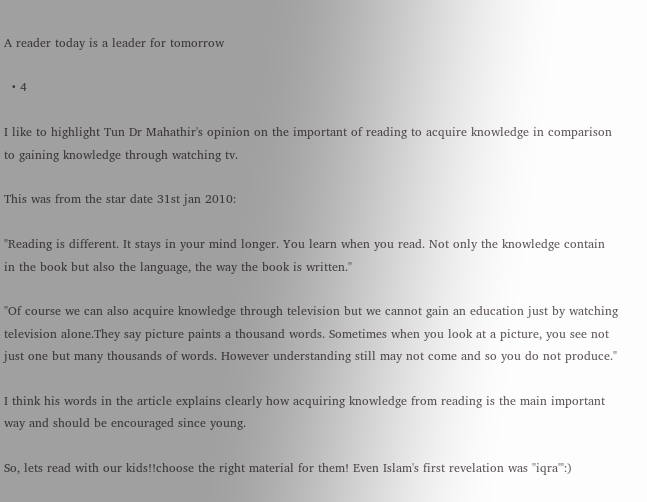A reader today is a leader for tomorrow

  • 4

I like to highlight Tun Dr Mahathir's opinion on the important of reading to acquire knowledge in comparison to gaining knowledge through watching tv.

This was from the star date 31st jan 2010:

"Reading is different. It stays in your mind longer. You learn when you read. Not only the knowledge contain in the book but also the language, the way the book is written."

"Of course we can also acquire knowledge through television but we cannot gain an education just by watching television alone.They say picture paints a thousand words. Sometimes when you look at a picture, you see not just one but many thousands of words. However understanding still may not come and so you do not produce."

I think his words in the article explains clearly how acquiring knowledge from reading is the main important way and should be encouraged since young.

So, lets read with our kids!!choose the right material for them! Even Islam's first revelation was "iqra'":)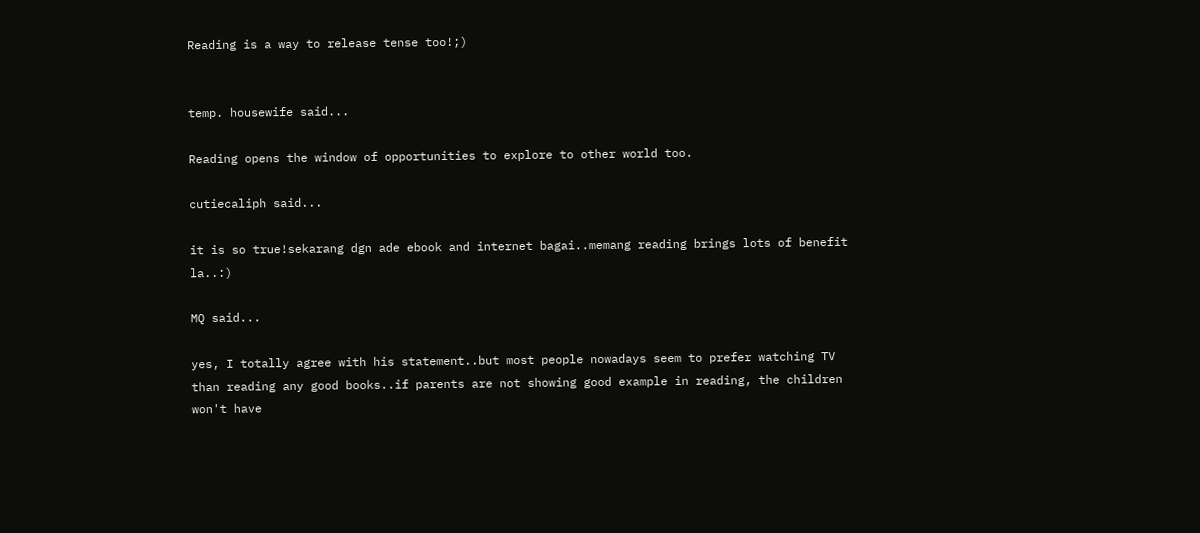Reading is a way to release tense too!;)


temp. housewife said...

Reading opens the window of opportunities to explore to other world too.

cutiecaliph said...

it is so true!sekarang dgn ade ebook and internet bagai..memang reading brings lots of benefit la..:)

MQ said...

yes, I totally agree with his statement..but most people nowadays seem to prefer watching TV than reading any good books..if parents are not showing good example in reading, the children won't have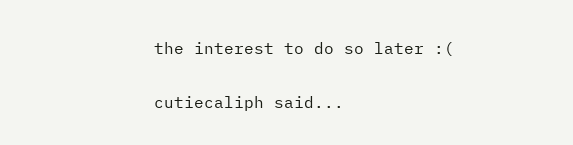the interest to do so later :(

cutiecaliph said...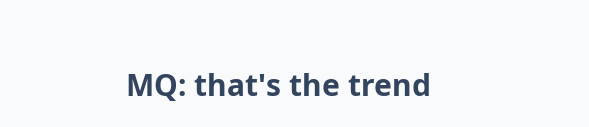MQ: that's the trend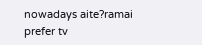nowadays aite?ramai prefer tv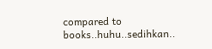compared to books..huhu..sedihkan..